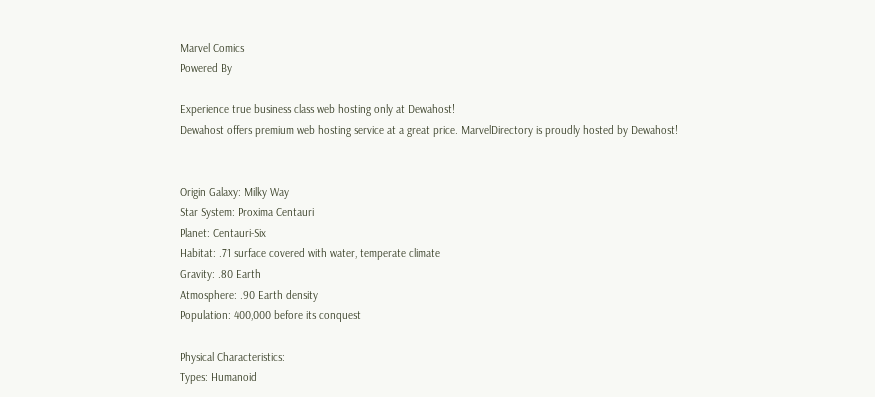Marvel Comics
Powered By

Experience true business class web hosting only at Dewahost!
Dewahost offers premium web hosting service at a great price. MarvelDirectory is proudly hosted by Dewahost!


Origin Galaxy: Milky Way
Star System: Proxima Centauri
Planet: Centauri-Six
Habitat: .71 surface covered with water, temperate climate
Gravity: .80 Earth
Atmosphere: .90 Earth density
Population: 400,000 before its conquest

Physical Characteristics:
Types: Humanoid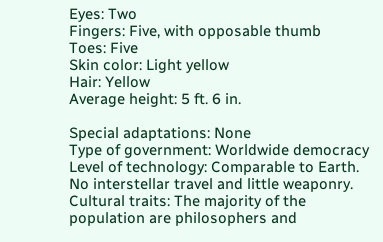Eyes: Two
Fingers: Five, with opposable thumb
Toes: Five
Skin color: Light yellow
Hair: Yellow
Average height: 5 ft. 6 in.

Special adaptations: None
Type of government: Worldwide democracy
Level of technology: Comparable to Earth. No interstellar travel and little weaponry.
Cultural traits: The majority of the population are philosophers and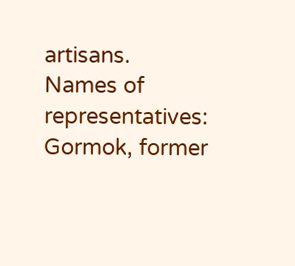artisans.
Names of representatives: Gormok, former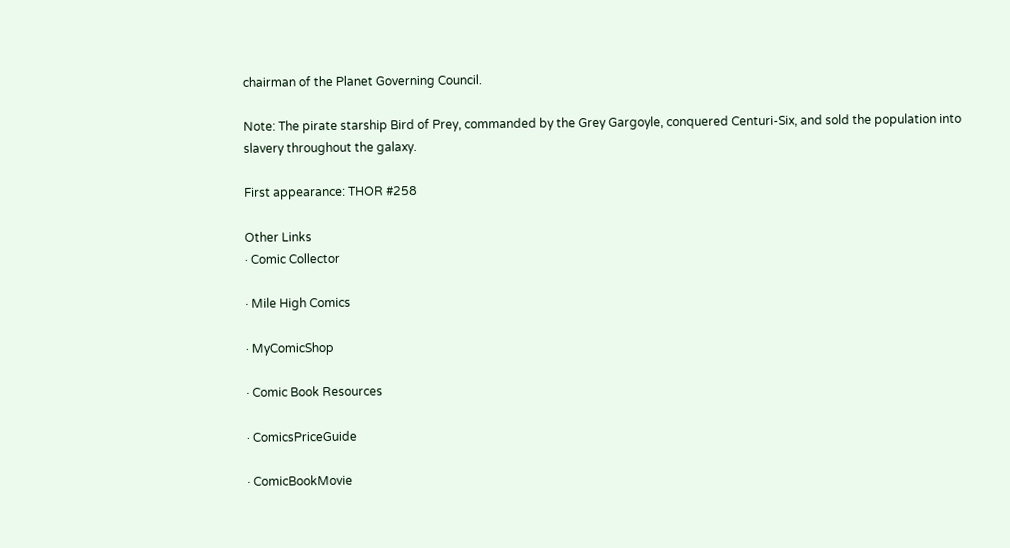chairman of the Planet Governing Council.

Note: The pirate starship Bird of Prey, commanded by the Grey Gargoyle, conquered Centuri-Six, and sold the population into slavery throughout the galaxy.

First appearance: THOR #258

Other Links
· Comic Collector

· Mile High Comics

· MyComicShop

· Comic Book Resources

· ComicsPriceGuide

· ComicBookMovie